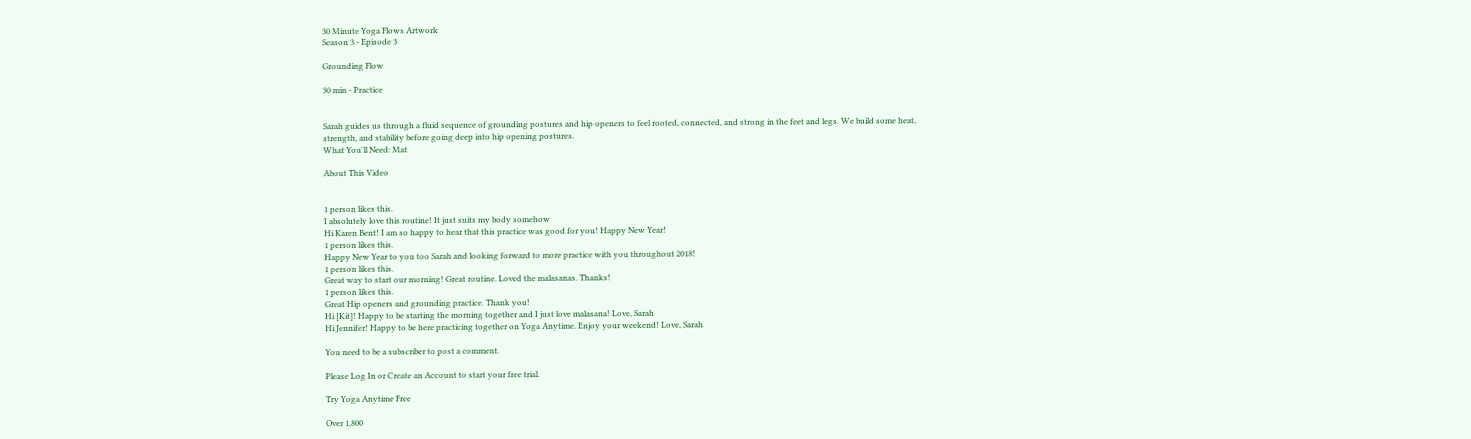30 Minute Yoga Flows Artwork
Season 3 - Episode 3

Grounding Flow

30 min - Practice


Sarah guides us through a fluid sequence of grounding postures and hip openers to feel rooted, connected, and strong in the feet and legs. We build some heat, strength, and stability before going deep into hip opening postures.
What You'll Need: Mat

About This Video


1 person likes this.
I absolutely love this routine! It just suits my body somehow
Hi Karen Bent! I am so happy to hear that this practice was good for you! Happy New Year!
1 person likes this.
Happy New Year to you too Sarah and looking forward to more practice with you throughout 2018!
1 person likes this.
Great way to start our morning! Great routine. Loved the malasanas. Thanks!
1 person likes this.
Great Hip openers and grounding practice. Thank you!
Hi [Kit]! Happy to be starting the morning together and I just love malasana! Love, Sarah
Hi Jennifer! Happy to be here practicing together on Yoga Anytime. Enjoy your weekend! Love, Sarah

You need to be a subscriber to post a comment.

Please Log In or Create an Account to start your free trial.

Try Yoga Anytime Free

Over 1,800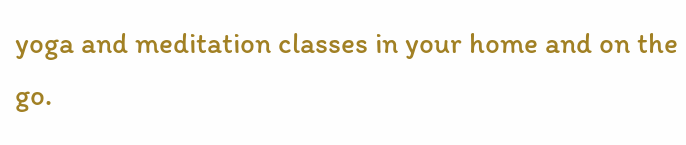yoga and meditation classes in your home and on the go.